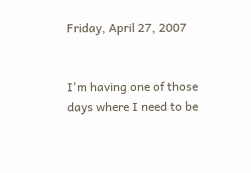Friday, April 27, 2007


I'm having one of those days where I need to be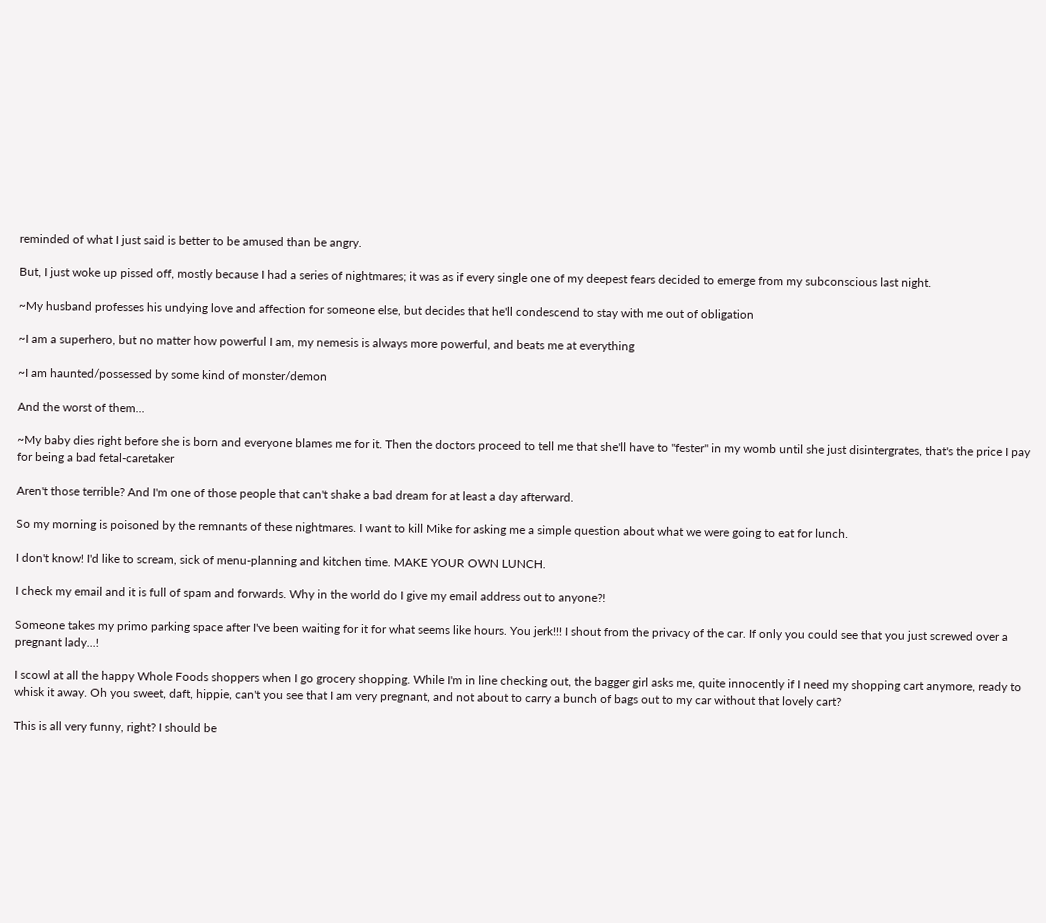reminded of what I just said is better to be amused than be angry.

But, I just woke up pissed off, mostly because I had a series of nightmares; it was as if every single one of my deepest fears decided to emerge from my subconscious last night.

~My husband professes his undying love and affection for someone else, but decides that he'll condescend to stay with me out of obligation

~I am a superhero, but no matter how powerful I am, my nemesis is always more powerful, and beats me at everything

~I am haunted/possessed by some kind of monster/demon

And the worst of them...

~My baby dies right before she is born and everyone blames me for it. Then the doctors proceed to tell me that she'll have to "fester" in my womb until she just disintergrates, that's the price I pay for being a bad fetal-caretaker

Aren't those terrible? And I'm one of those people that can't shake a bad dream for at least a day afterward.

So my morning is poisoned by the remnants of these nightmares. I want to kill Mike for asking me a simple question about what we were going to eat for lunch.

I don't know! I'd like to scream, sick of menu-planning and kitchen time. MAKE YOUR OWN LUNCH.

I check my email and it is full of spam and forwards. Why in the world do I give my email address out to anyone?!

Someone takes my primo parking space after I've been waiting for it for what seems like hours. You jerk!!! I shout from the privacy of the car. If only you could see that you just screwed over a pregnant lady...!

I scowl at all the happy Whole Foods shoppers when I go grocery shopping. While I'm in line checking out, the bagger girl asks me, quite innocently if I need my shopping cart anymore, ready to whisk it away. Oh you sweet, daft, hippie, can't you see that I am very pregnant, and not about to carry a bunch of bags out to my car without that lovely cart?

This is all very funny, right? I should be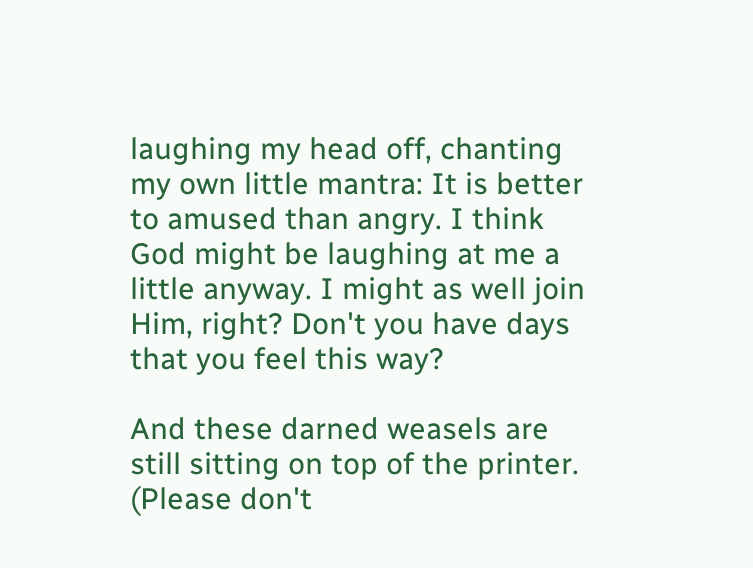laughing my head off, chanting my own little mantra: It is better to amused than angry. I think God might be laughing at me a little anyway. I might as well join Him, right? Don't you have days that you feel this way?

And these darned weasels are still sitting on top of the printer. (Please don't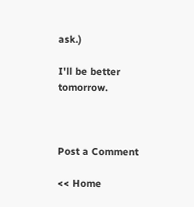ask.)

I'll be better tomorrow.



Post a Comment

<< Home